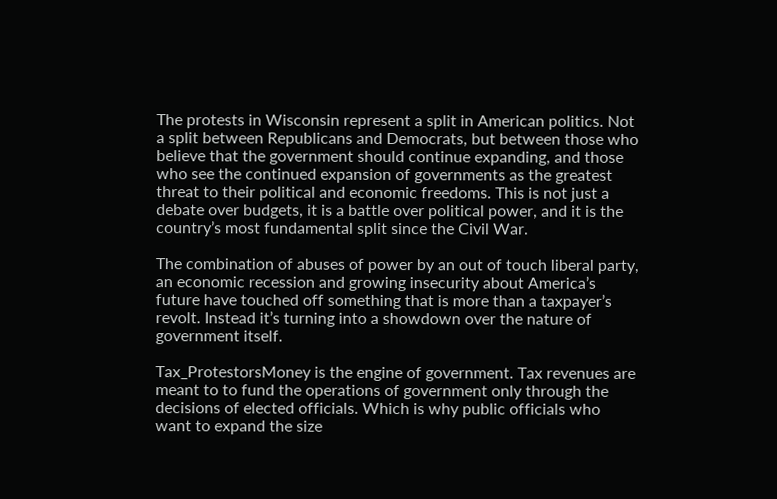The protests in Wisconsin represent a split in American politics. Not a split between Republicans and Democrats, but between those who believe that the government should continue expanding, and those who see the continued expansion of governments as the greatest threat to their political and economic freedoms. This is not just a debate over budgets, it is a battle over political power, and it is the country’s most fundamental split since the Civil War.

The combination of abuses of power by an out of touch liberal party, an economic recession and growing insecurity about America’s future have touched off something that is more than a taxpayer’s revolt. Instead it’s turning into a showdown over the nature of government itself.

Tax_ProtestorsMoney is the engine of government. Tax revenues are meant to to fund the operations of government only through the decisions of elected officials. Which is why public officials who want to expand the size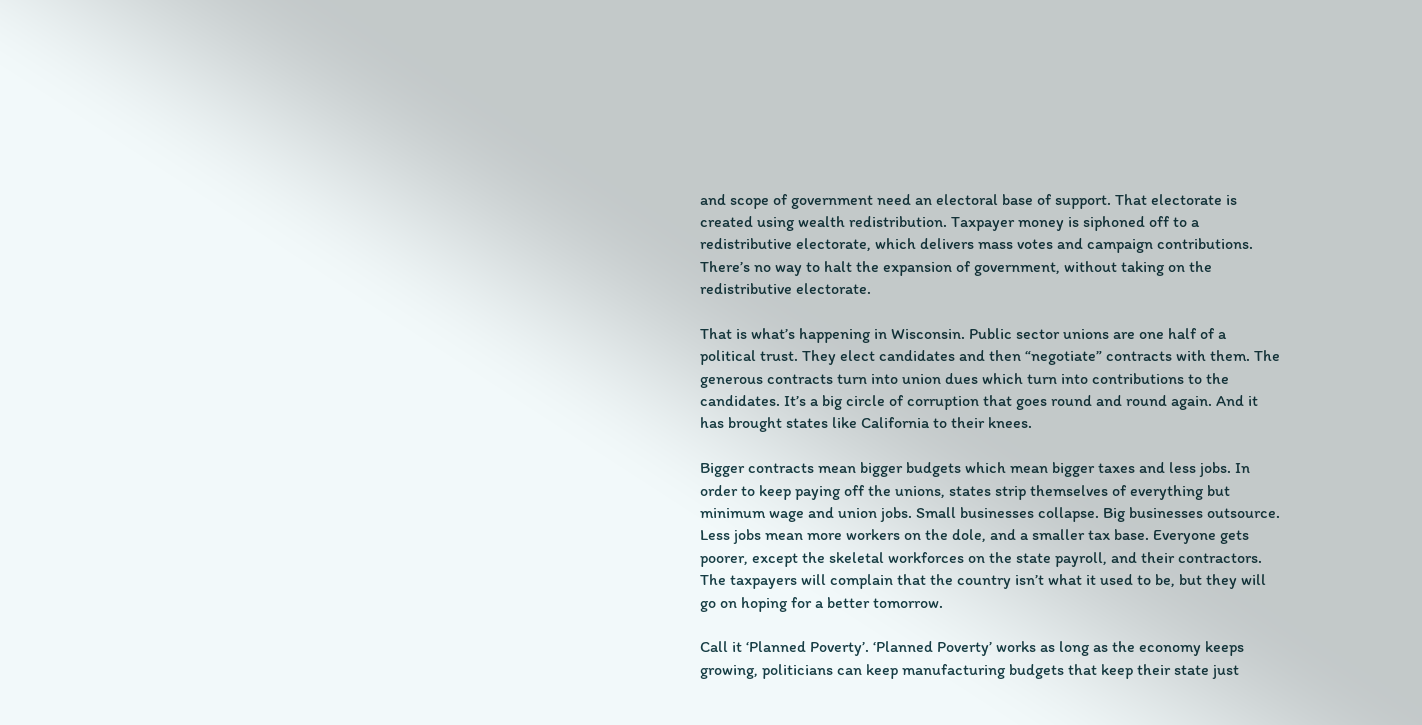and scope of government need an electoral base of support. That electorate is created using wealth redistribution. Taxpayer money is siphoned off to a redistributive electorate, which delivers mass votes and campaign contributions. There’s no way to halt the expansion of government, without taking on the redistributive electorate.

That is what’s happening in Wisconsin. Public sector unions are one half of a political trust. They elect candidates and then “negotiate” contracts with them. The generous contracts turn into union dues which turn into contributions to the candidates. It’s a big circle of corruption that goes round and round again. And it has brought states like California to their knees.

Bigger contracts mean bigger budgets which mean bigger taxes and less jobs. In order to keep paying off the unions, states strip themselves of everything but minimum wage and union jobs. Small businesses collapse. Big businesses outsource. Less jobs mean more workers on the dole, and a smaller tax base. Everyone gets poorer, except the skeletal workforces on the state payroll, and their contractors. The taxpayers will complain that the country isn’t what it used to be, but they will go on hoping for a better tomorrow.

Call it ‘Planned Poverty’. ‘Planned Poverty’ works as long as the economy keeps growing, politicians can keep manufacturing budgets that keep their state just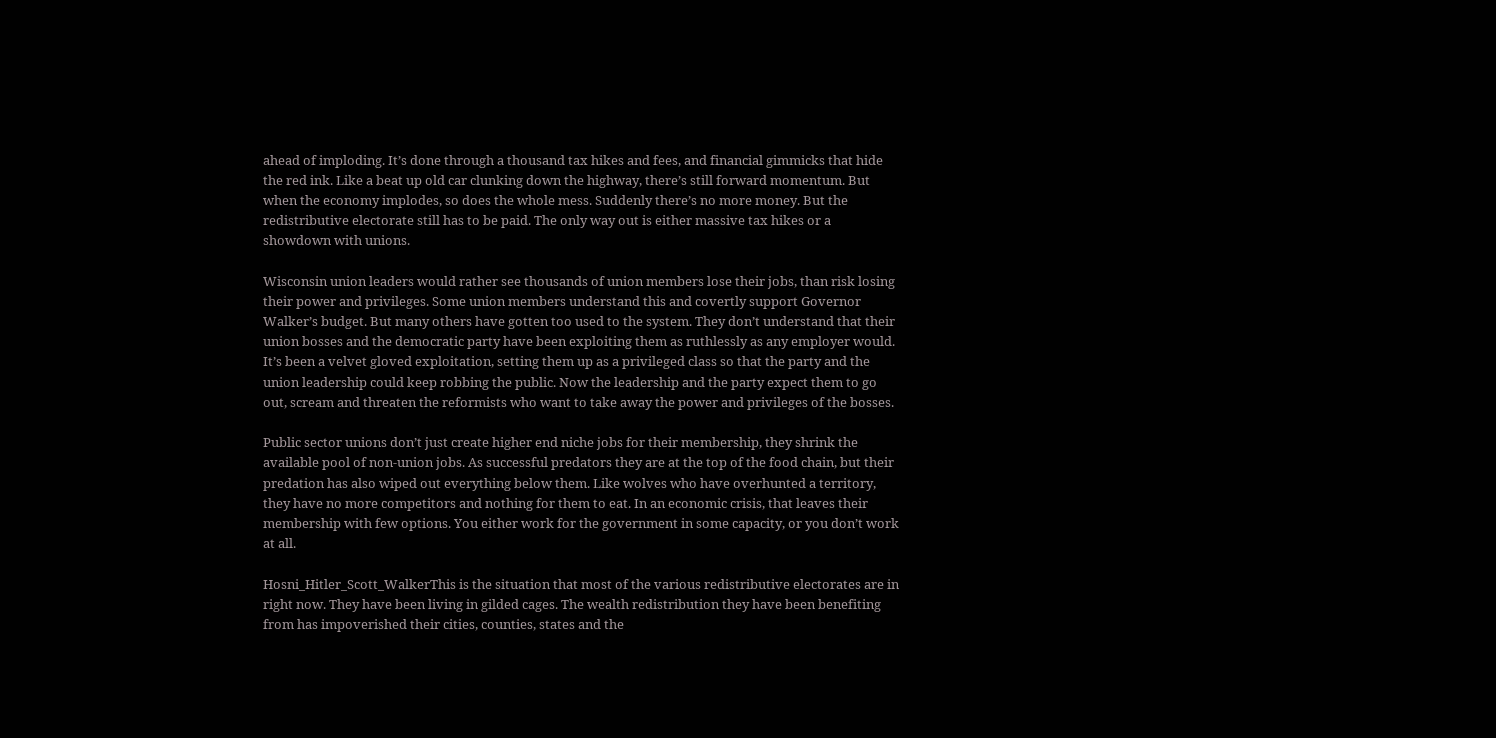ahead of imploding. It’s done through a thousand tax hikes and fees, and financial gimmicks that hide the red ink. Like a beat up old car clunking down the highway, there’s still forward momentum. But when the economy implodes, so does the whole mess. Suddenly there’s no more money. But the redistributive electorate still has to be paid. The only way out is either massive tax hikes or a showdown with unions.

Wisconsin union leaders would rather see thousands of union members lose their jobs, than risk losing their power and privileges. Some union members understand this and covertly support Governor Walker’s budget. But many others have gotten too used to the system. They don’t understand that their union bosses and the democratic party have been exploiting them as ruthlessly as any employer would. It’s been a velvet gloved exploitation, setting them up as a privileged class so that the party and the union leadership could keep robbing the public. Now the leadership and the party expect them to go out, scream and threaten the reformists who want to take away the power and privileges of the bosses.

Public sector unions don’t just create higher end niche jobs for their membership, they shrink the available pool of non-union jobs. As successful predators they are at the top of the food chain, but their predation has also wiped out everything below them. Like wolves who have overhunted a territory, they have no more competitors and nothing for them to eat. In an economic crisis, that leaves their membership with few options. You either work for the government in some capacity, or you don’t work at all.

Hosni_Hitler_Scott_WalkerThis is the situation that most of the various redistributive electorates are in right now. They have been living in gilded cages. The wealth redistribution they have been benefiting from has impoverished their cities, counties, states and the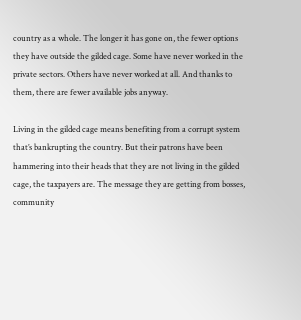country as a whole. The longer it has gone on, the fewer options they have outside the gilded cage. Some have never worked in the private sectors. Others have never worked at all. And thanks to them, there are fewer available jobs anyway.

Living in the gilded cage means benefiting from a corrupt system that’s bankrupting the country. But their patrons have been hammering into their heads that they are not living in the gilded cage, the taxpayers are. The message they are getting from bosses, community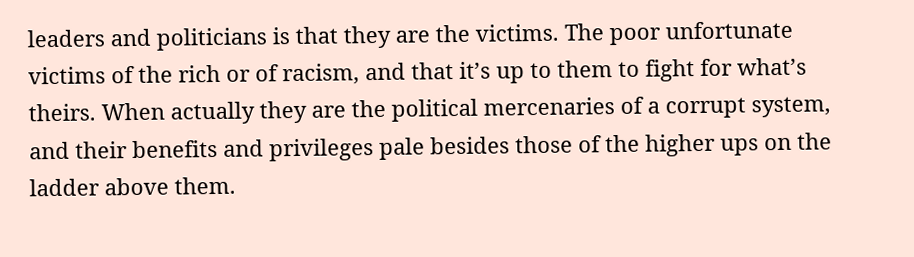leaders and politicians is that they are the victims. The poor unfortunate victims of the rich or of racism, and that it’s up to them to fight for what’s theirs. When actually they are the political mercenaries of a corrupt system, and their benefits and privileges pale besides those of the higher ups on the ladder above them.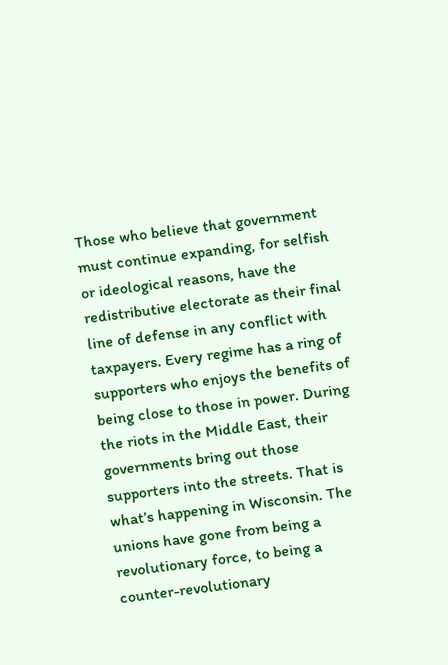Those who believe that government must continue expanding, for selfish or ideological reasons, have the redistributive electorate as their final line of defense in any conflict with taxpayers. Every regime has a ring of supporters who enjoys the benefits of being close to those in power. During the riots in the Middle East, their governments bring out those supporters into the streets. That is what’s happening in Wisconsin. The unions have gone from being a revolutionary force, to being a counter-revolutionary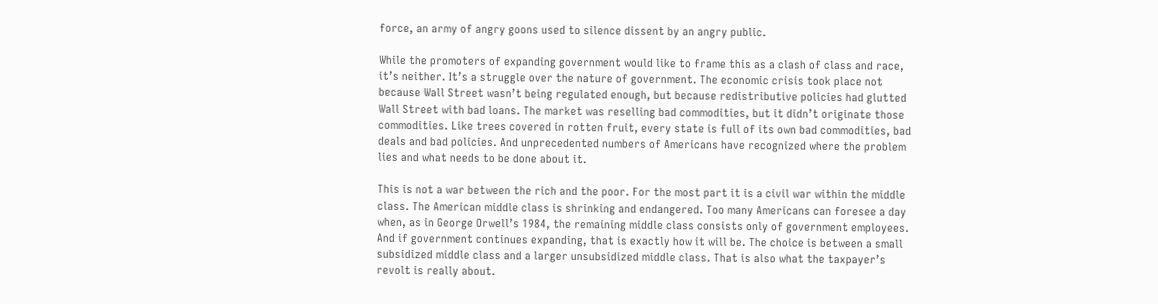force, an army of angry goons used to silence dissent by an angry public.

While the promoters of expanding government would like to frame this as a clash of class and race, it’s neither. It’s a struggle over the nature of government. The economic crisis took place not because Wall Street wasn’t being regulated enough, but because redistributive policies had glutted Wall Street with bad loans. The market was reselling bad commodities, but it didn’t originate those commodities. Like trees covered in rotten fruit, every state is full of its own bad commodities, bad deals and bad policies. And unprecedented numbers of Americans have recognized where the problem lies and what needs to be done about it.

This is not a war between the rich and the poor. For the most part it is a civil war within the middle class. The American middle class is shrinking and endangered. Too many Americans can foresee a day when, as in George Orwell’s 1984, the remaining middle class consists only of government employees. And if government continues expanding, that is exactly how it will be. The choice is between a small subsidized middle class and a larger unsubsidized middle class. That is also what the taxpayer’s revolt is really about.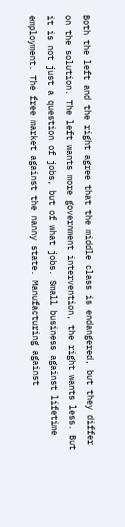Both the left and the right agree that the middle class is endangered, but they differ on the solution. The left wants more government intervention, the right wants less. But it is not just a question of jobs, but of what jobs. Small business against lifetime employment. The free market against the nanny state. Manufacturing against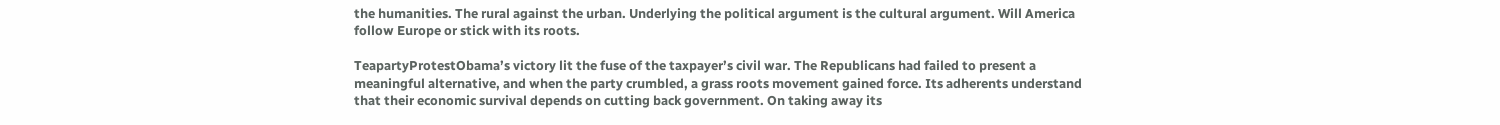the humanities. The rural against the urban. Underlying the political argument is the cultural argument. Will America follow Europe or stick with its roots.

TeapartyProtestObama’s victory lit the fuse of the taxpayer’s civil war. The Republicans had failed to present a meaningful alternative, and when the party crumbled, a grass roots movement gained force. Its adherents understand that their economic survival depends on cutting back government. On taking away its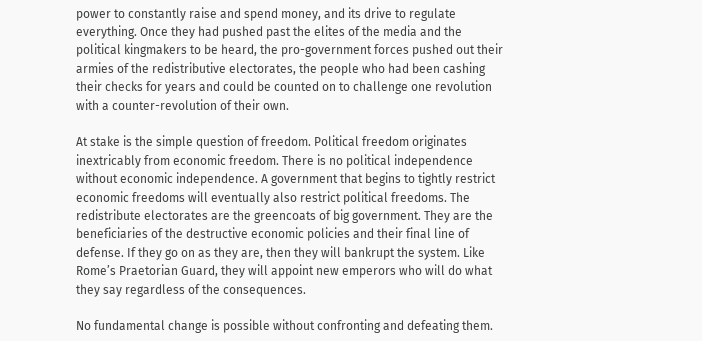power to constantly raise and spend money, and its drive to regulate everything. Once they had pushed past the elites of the media and the political kingmakers to be heard, the pro-government forces pushed out their armies of the redistributive electorates, the people who had been cashing their checks for years and could be counted on to challenge one revolution with a counter-revolution of their own.

At stake is the simple question of freedom. Political freedom originates inextricably from economic freedom. There is no political independence without economic independence. A government that begins to tightly restrict economic freedoms will eventually also restrict political freedoms. The redistribute electorates are the greencoats of big government. They are the beneficiaries of the destructive economic policies and their final line of defense. If they go on as they are, then they will bankrupt the system. Like Rome’s Praetorian Guard, they will appoint new emperors who will do what they say regardless of the consequences.

No fundamental change is possible without confronting and defeating them.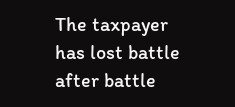The taxpayer has lost battle after battle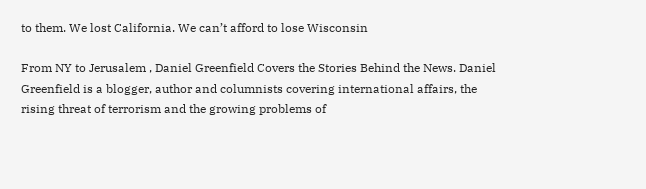to them. We lost California. We can’t afford to lose Wisconsin

From NY to Jerusalem , Daniel Greenfield Covers the Stories Behind the News. Daniel Greenfield is a blogger, author and columnists covering international affairs, the rising threat of terrorism and the growing problems of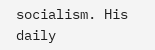socialism. His daily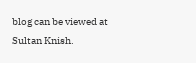blog can be viewed at Sultan Knish.